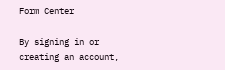Form Center

By signing in or creating an account,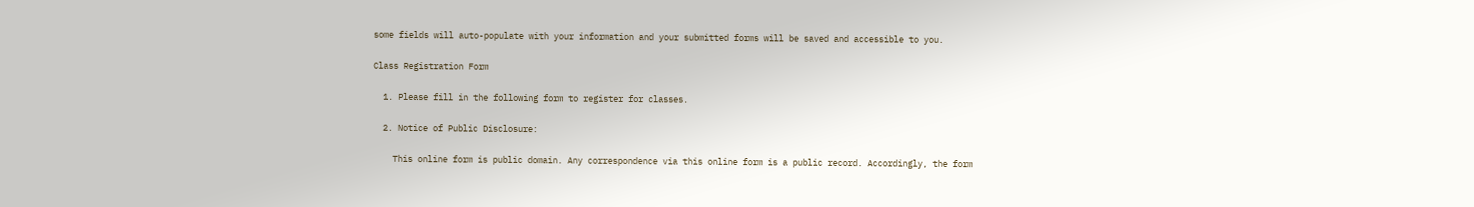some fields will auto-populate with your information and your submitted forms will be saved and accessible to you.

Class Registration Form

  1. Please fill in the following form to register for classes.

  2. Notice of Public Disclosure:

    This online form is public domain. Any correspondence via this online form is a public record. Accordingly, the form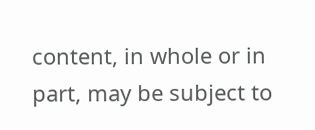content, in whole or in part, may be subject to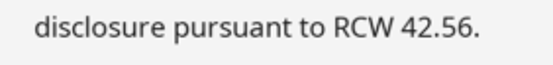disclosure pursuant to RCW 42.56.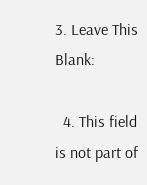3. Leave This Blank:

  4. This field is not part of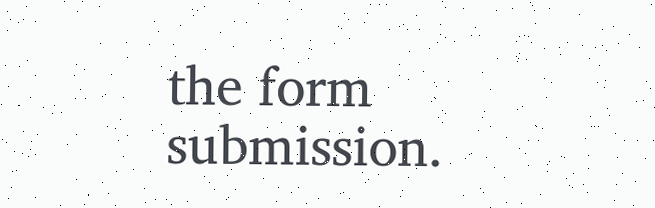the form submission.